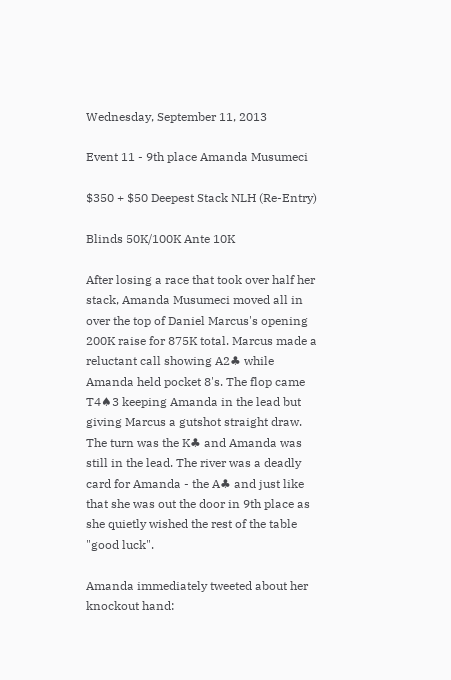Wednesday, September 11, 2013

Event 11 - 9th place Amanda Musumeci

$350 + $50 Deepest Stack NLH (Re-Entry)

Blinds 50K/100K Ante 10K

After losing a race that took over half her stack, Amanda Musumeci moved all in over the top of Daniel Marcus's opening 200K raise for 875K total. Marcus made a reluctant call showing A2♣ while Amanda held pocket 8's. The flop came T4♠3 keeping Amanda in the lead but giving Marcus a gutshot straight draw. The turn was the K♣ and Amanda was still in the lead. The river was a deadly card for Amanda - the A♣ and just like that she was out the door in 9th place as she quietly wished the rest of the table "good luck".

Amanda immediately tweeted about her knockout hand: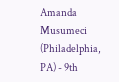Amanda Musumeci (Philadelphia, PA) - 9th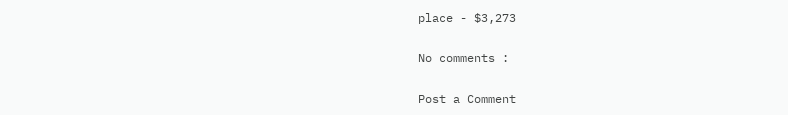place - $3,273

No comments :

Post a Comment